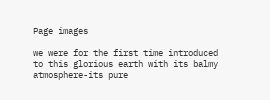Page images

we were for the first time introduced to this glorious earth with its balmy atmosphere-its pure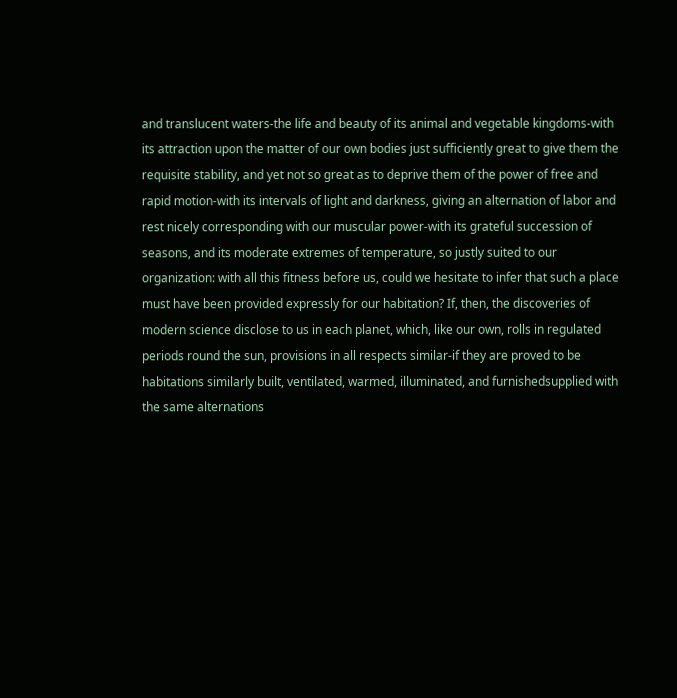and translucent waters-the life and beauty of its animal and vegetable kingdoms-with its attraction upon the matter of our own bodies just sufficiently great to give them the requisite stability, and yet not so great as to deprive them of the power of free and rapid motion-with its intervals of light and darkness, giving an alternation of labor and rest nicely corresponding with our muscular power-with its grateful succession of seasons, and its moderate extremes of temperature, so justly suited to our organization: with all this fitness before us, could we hesitate to infer that such a place must have been provided expressly for our habitation? If, then, the discoveries of modern science disclose to us in each planet, which, like our own, rolls in regulated periods round the sun, provisions in all respects similar-if they are proved to be habitations similarly built, ventilated, warmed, illuminated, and furnishedsupplied with the same alternations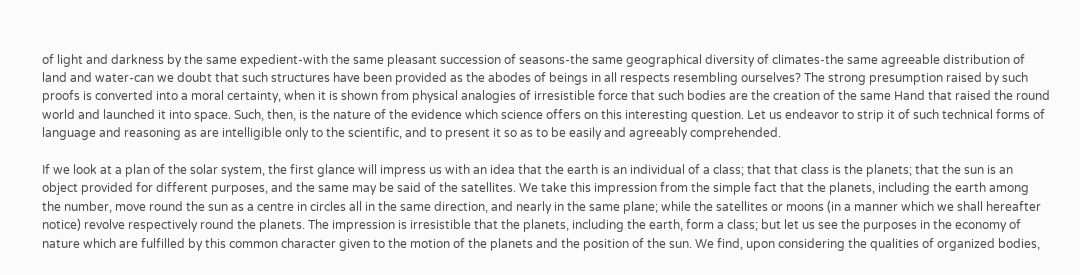of light and darkness by the same expedient-with the same pleasant succession of seasons-the same geographical diversity of climates-the same agreeable distribution of land and water-can we doubt that such structures have been provided as the abodes of beings in all respects resembling ourselves? The strong presumption raised by such proofs is converted into a moral certainty, when it is shown from physical analogies of irresistible force that such bodies are the creation of the same Hand that raised the round world and launched it into space. Such, then, is the nature of the evidence which science offers on this interesting question. Let us endeavor to strip it of such technical forms of language and reasoning as are intelligible only to the scientific, and to present it so as to be easily and agreeably comprehended.

If we look at a plan of the solar system, the first glance will impress us with an idea that the earth is an individual of a class; that that class is the planets; that the sun is an object provided for different purposes, and the same may be said of the satellites. We take this impression from the simple fact that the planets, including the earth among the number, move round the sun as a centre in circles all in the same direction, and nearly in the same plane; while the satellites or moons (in a manner which we shall hereafter notice) revolve respectively round the planets. The impression is irresistible that the planets, including the earth, form a class; but let us see the purposes in the economy of nature which are fulfilled by this common character given to the motion of the planets and the position of the sun. We find, upon considering the qualities of organized bodies,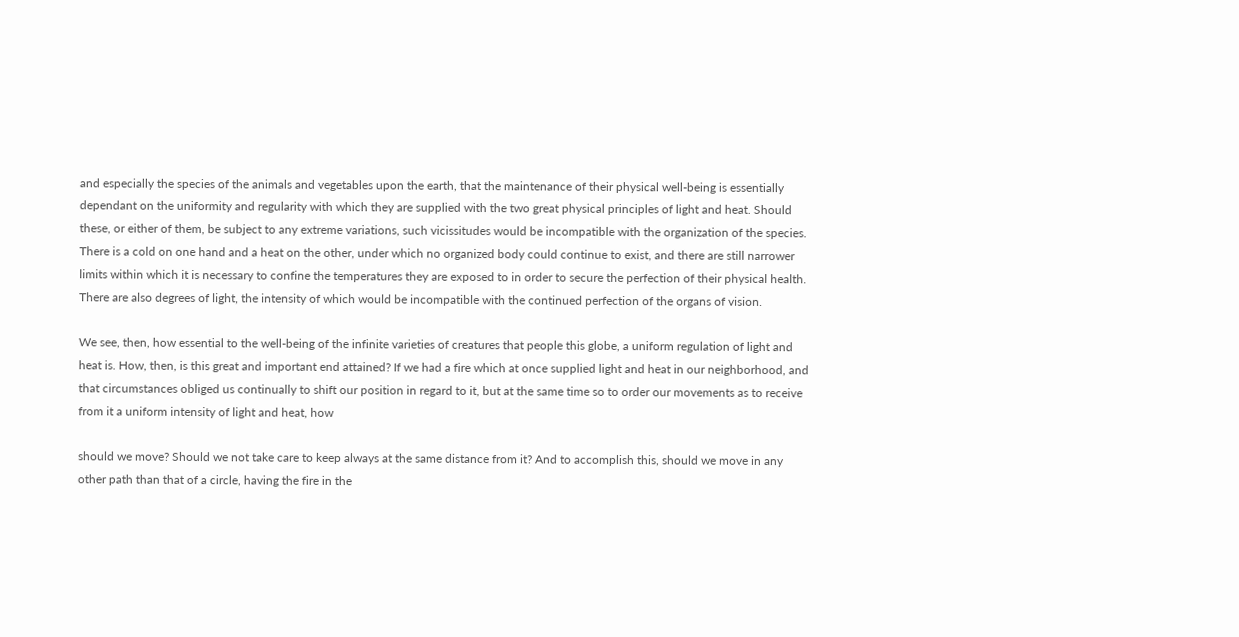and especially the species of the animals and vegetables upon the earth, that the maintenance of their physical well-being is essentially dependant on the uniformity and regularity with which they are supplied with the two great physical principles of light and heat. Should these, or either of them, be subject to any extreme variations, such vicissitudes would be incompatible with the organization of the species. There is a cold on one hand and a heat on the other, under which no organized body could continue to exist, and there are still narrower limits within which it is necessary to confine the temperatures they are exposed to in order to secure the perfection of their physical health. There are also degrees of light, the intensity of which would be incompatible with the continued perfection of the organs of vision.

We see, then, how essential to the well-being of the infinite varieties of creatures that people this globe, a uniform regulation of light and heat is. How, then, is this great and important end attained? If we had a fire which at once supplied light and heat in our neighborhood, and that circumstances obliged us continually to shift our position in regard to it, but at the same time so to order our movements as to receive from it a uniform intensity of light and heat, how

should we move? Should we not take care to keep always at the same distance from it? And to accomplish this, should we move in any other path than that of a circle, having the fire in the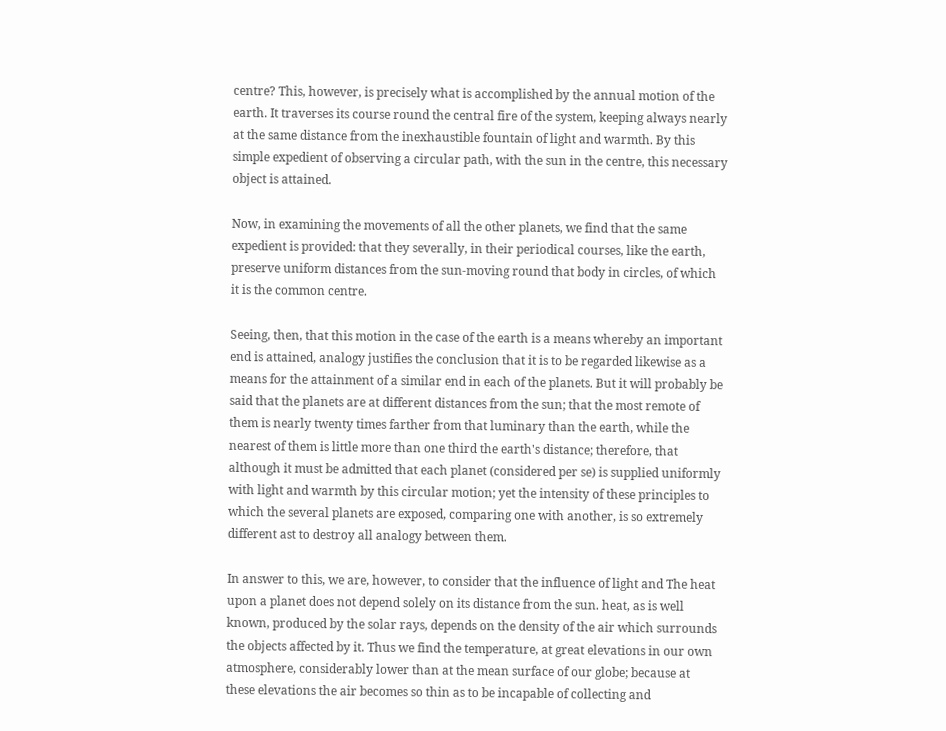centre? This, however, is precisely what is accomplished by the annual motion of the earth. It traverses its course round the central fire of the system, keeping always nearly at the same distance from the inexhaustible fountain of light and warmth. By this simple expedient of observing a circular path, with the sun in the centre, this necessary object is attained.

Now, in examining the movements of all the other planets, we find that the same expedient is provided: that they severally, in their periodical courses, like the earth, preserve uniform distances from the sun-moving round that body in circles, of which it is the common centre.

Seeing, then, that this motion in the case of the earth is a means whereby an important end is attained, analogy justifies the conclusion that it is to be regarded likewise as a means for the attainment of a similar end in each of the planets. But it will probably be said that the planets are at different distances from the sun; that the most remote of them is nearly twenty times farther from that luminary than the earth, while the nearest of them is little more than one third the earth's distance; therefore, that although it must be admitted that each planet (considered per se) is supplied uniformly with light and warmth by this circular motion; yet the intensity of these principles to which the several planets are exposed, comparing one with another, is so extremely different ast to destroy all analogy between them.

In answer to this, we are, however, to consider that the influence of light and The heat upon a planet does not depend solely on its distance from the sun. heat, as is well known, produced by the solar rays, depends on the density of the air which surrounds the objects affected by it. Thus we find the temperature, at great elevations in our own atmosphere, considerably lower than at the mean surface of our globe; because at these elevations the air becomes so thin as to be incapable of collecting and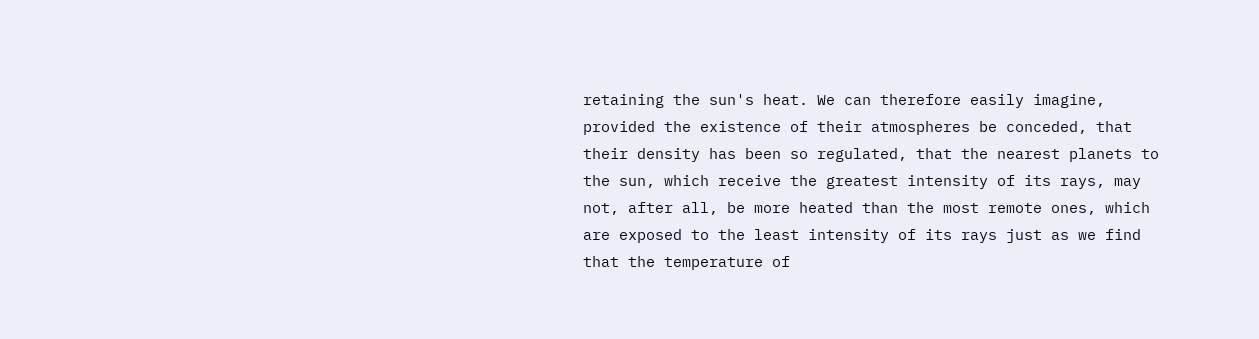retaining the sun's heat. We can therefore easily imagine, provided the existence of their atmospheres be conceded, that their density has been so regulated, that the nearest planets to the sun, which receive the greatest intensity of its rays, may not, after all, be more heated than the most remote ones, which are exposed to the least intensity of its rays just as we find that the temperature of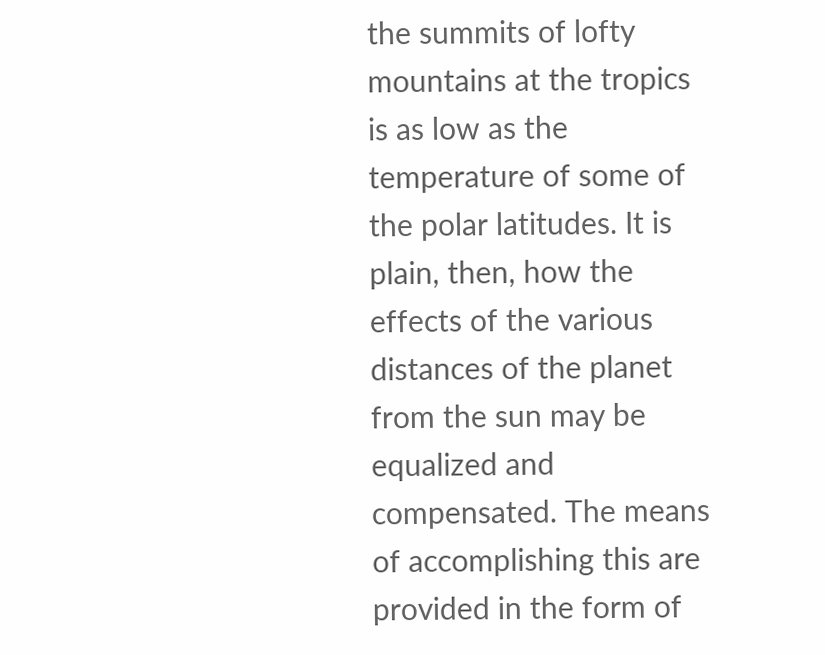the summits of lofty mountains at the tropics is as low as the temperature of some of the polar latitudes. It is plain, then, how the effects of the various distances of the planet from the sun may be equalized and compensated. The means of accomplishing this are provided in the form of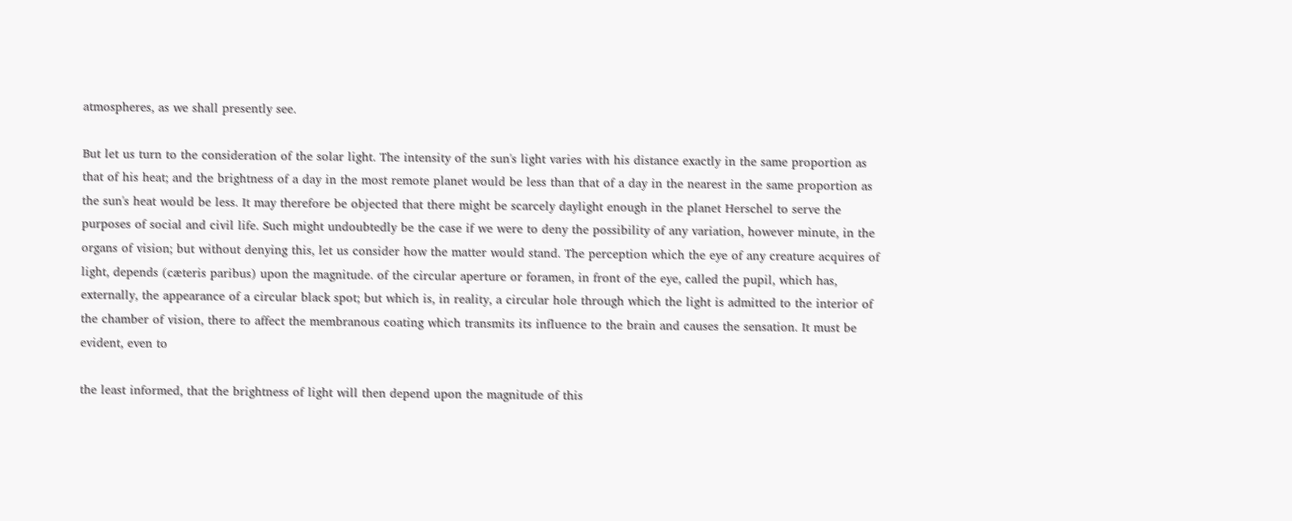atmospheres, as we shall presently see.

But let us turn to the consideration of the solar light. The intensity of the sun's light varies with his distance exactly in the same proportion as that of his heat; and the brightness of a day in the most remote planet would be less than that of a day in the nearest in the same proportion as the sun's heat would be less. It may therefore be objected that there might be scarcely daylight enough in the planet Herschel to serve the purposes of social and civil life. Such might undoubtedly be the case if we were to deny the possibility of any variation, however minute, in the organs of vision; but without denying this, let us consider how the matter would stand. The perception which the eye of any creature acquires of light, depends (cæteris paribus) upon the magnitude. of the circular aperture or foramen, in front of the eye, called the pupil, which has, externally, the appearance of a circular black spot; but which is, in reality, a circular hole through which the light is admitted to the interior of the chamber of vision, there to affect the membranous coating which transmits its influence to the brain and causes the sensation. It must be evident, even to

the least informed, that the brightness of light will then depend upon the magnitude of this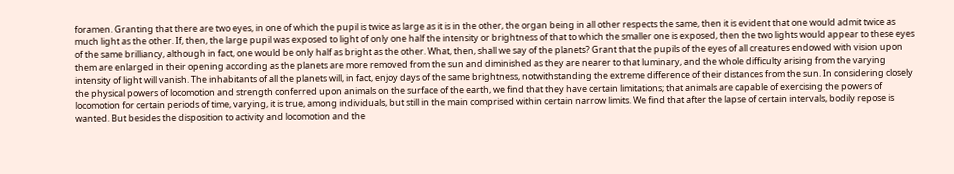foramen. Granting that there are two eyes, in one of which the pupil is twice as large as it is in the other, the organ being in all other respects the same, then it is evident that one would admit twice as much light as the other. If, then, the large pupil was exposed to light of only one half the intensity or brightness of that to which the smaller one is exposed, then the two lights would appear to these eyes of the same brilliancy, although in fact, one would be only half as bright as the other. What, then, shall we say of the planets? Grant that the pupils of the eyes of all creatures endowed with vision upon them are enlarged in their opening according as the planets are more removed from the sun and diminished as they are nearer to that luminary, and the whole difficulty arising from the varying intensity of light will vanish. The inhabitants of all the planets will, in fact, enjoy days of the same brightness, notwithstanding the extreme difference of their distances from the sun. In considering closely the physical powers of locomotion and strength conferred upon animals on the surface of the earth, we find that they have certain limitations; that animals are capable of exercising the powers of locomotion for certain periods of time, varying, it is true, among individuals, but still in the main comprised within certain narrow limits. We find that after the lapse of certain intervals, bodily repose is wanted. But besides the disposition to activity and locomotion and the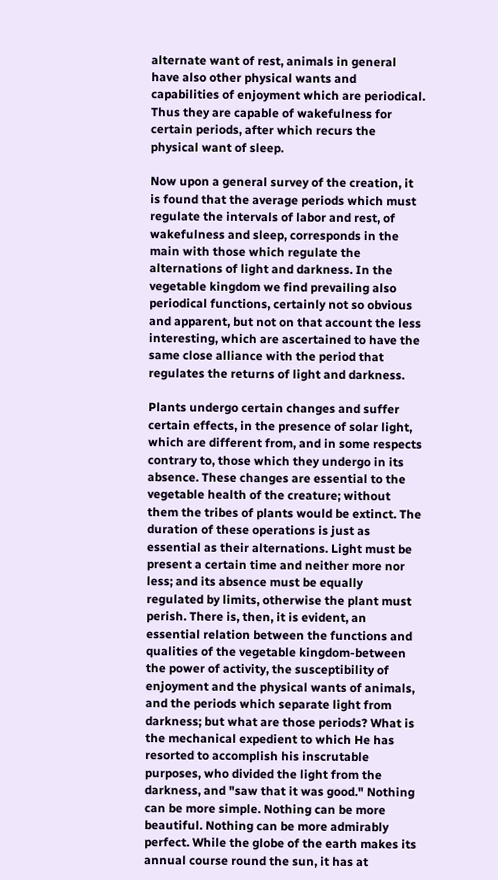alternate want of rest, animals in general have also other physical wants and capabilities of enjoyment which are periodical. Thus they are capable of wakefulness for certain periods, after which recurs the physical want of sleep.

Now upon a general survey of the creation, it is found that the average periods which must regulate the intervals of labor and rest, of wakefulness and sleep, corresponds in the main with those which regulate the alternations of light and darkness. In the vegetable kingdom we find prevailing also periodical functions, certainly not so obvious and apparent, but not on that account the less interesting, which are ascertained to have the same close alliance with the period that regulates the returns of light and darkness.

Plants undergo certain changes and suffer certain effects, in the presence of solar light, which are different from, and in some respects contrary to, those which they undergo in its absence. These changes are essential to the vegetable health of the creature; without them the tribes of plants would be extinct. The duration of these operations is just as essential as their alternations. Light must be present a certain time and neither more nor less; and its absence must be equally regulated by limits, otherwise the plant must perish. There is, then, it is evident, an essential relation between the functions and qualities of the vegetable kingdom-between the power of activity, the susceptibility of enjoyment and the physical wants of animals, and the periods which separate light from darkness; but what are those periods? What is the mechanical expedient to which He has resorted to accomplish his inscrutable purposes, who divided the light from the darkness, and "saw that it was good." Nothing can be more simple. Nothing can be more beautiful. Nothing can be more admirably perfect. While the globe of the earth makes its annual course round the sun, it has at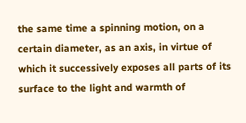the same time a spinning motion, on a certain diameter, as an axis, in virtue of which it successively exposes all parts of its surface to the light and warmth of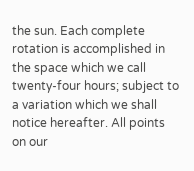the sun. Each complete rotation is accomplished in the space which we call twenty-four hours; subject to a variation which we shall notice hereafter. All points on our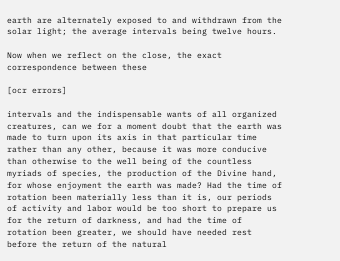earth are alternately exposed to and withdrawn from the solar light; the average intervals being twelve hours.

Now when we reflect on the close, the exact correspondence between these

[ocr errors]

intervals and the indispensable wants of all organized creatures, can we for a moment doubt that the earth was made to turn upon its axis in that particular time rather than any other, because it was more conducive than otherwise to the well being of the countless myriads of species, the production of the Divine hand, for whose enjoyment the earth was made? Had the time of rotation been materially less than it is, our periods of activity and labor would be too short to prepare us for the return of darkness, and had the time of rotation been greater, we should have needed rest before the return of the natural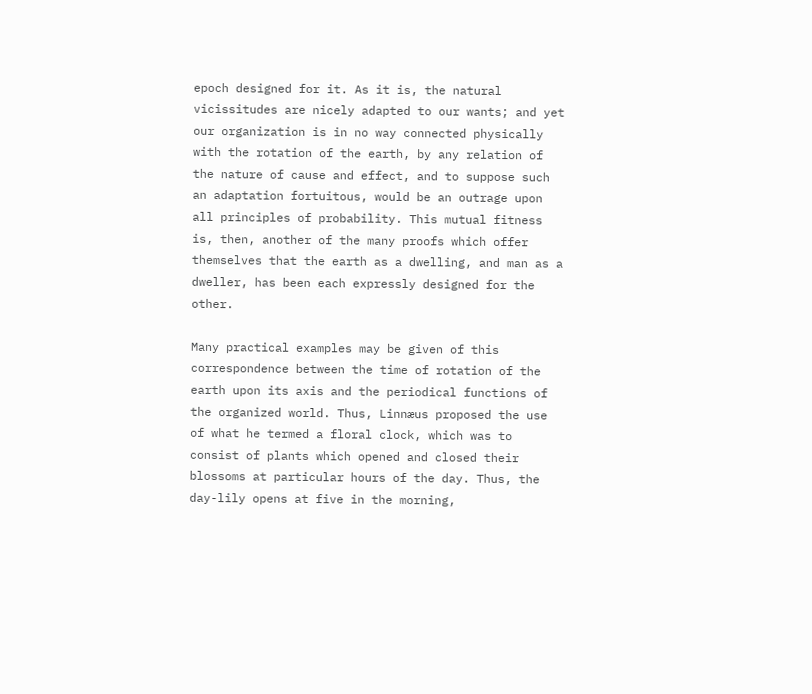epoch designed for it. As it is, the natural vicissitudes are nicely adapted to our wants; and yet our organization is in no way connected physically with the rotation of the earth, by any relation of the nature of cause and effect, and to suppose such an adaptation fortuitous, would be an outrage upon all principles of probability. This mutual fitness is, then, another of the many proofs which offer themselves that the earth as a dwelling, and man as a dweller, has been each expressly designed for the other.

Many practical examples may be given of this correspondence between the time of rotation of the earth upon its axis and the periodical functions of the organized world. Thus, Linnæus proposed the use of what he termed a floral clock, which was to consist of plants which opened and closed their blossoms at particular hours of the day. Thus, the day-lily opens at five in the morning,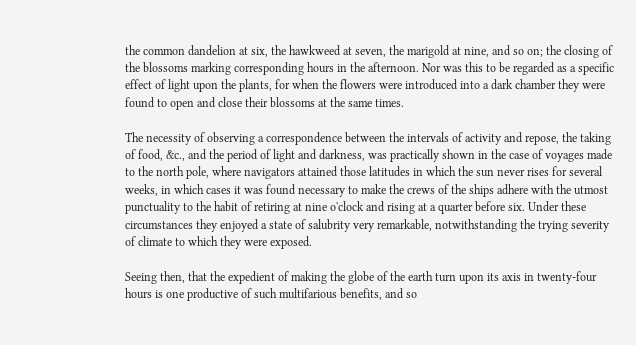the common dandelion at six, the hawkweed at seven, the marigold at nine, and so on; the closing of the blossoms marking corresponding hours in the afternoon. Nor was this to be regarded as a specific effect of light upon the plants, for when the flowers were introduced into a dark chamber they were found to open and close their blossoms at the same times.

The necessity of observing a correspondence between the intervals of activity and repose, the taking of food, &c., and the period of light and darkness, was practically shown in the case of voyages made to the north pole, where navigators attained those latitudes in which the sun never rises for several weeks, in which cases it was found necessary to make the crews of the ships adhere with the utmost punctuality to the habit of retiring at nine o'clock and rising at a quarter before six. Under these circumstances they enjoyed a state of salubrity very remarkable, notwithstanding the trying severity of climate to which they were exposed.

Seeing then, that the expedient of making the globe of the earth turn upon its axis in twenty-four hours is one productive of such multifarious benefits, and so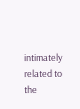intimately related to the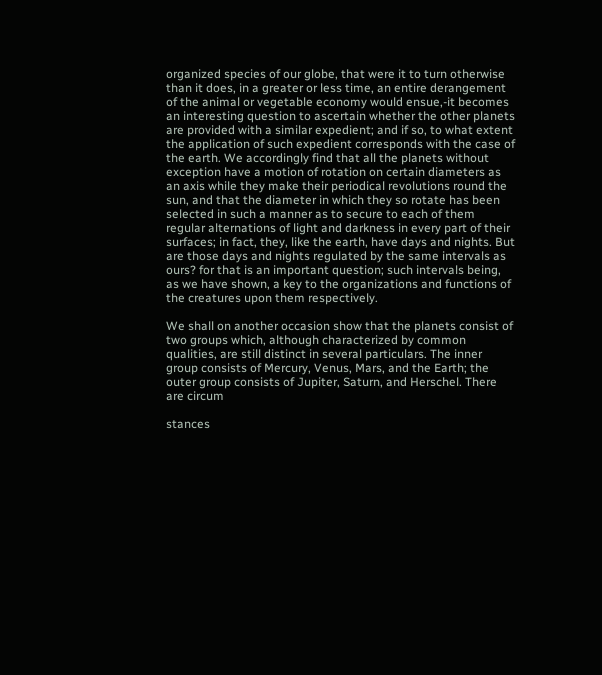organized species of our globe, that were it to turn otherwise than it does, in a greater or less time, an entire derangement of the animal or vegetable economy would ensue,-it becomes an interesting question to ascertain whether the other planets are provided with a similar expedient; and if so, to what extent the application of such expedient corresponds with the case of the earth. We accordingly find that all the planets without exception have a motion of rotation on certain diameters as an axis while they make their periodical revolutions round the sun, and that the diameter in which they so rotate has been selected in such a manner as to secure to each of them regular alternations of light and darkness in every part of their surfaces; in fact, they, like the earth, have days and nights. But are those days and nights regulated by the same intervals as ours? for that is an important question; such intervals being, as we have shown, a key to the organizations and functions of the creatures upon them respectively.

We shall on another occasion show that the planets consist of two groups which, although characterized by common qualities, are still distinct in several particulars. The inner group consists of Mercury, Venus, Mars, and the Earth; the outer group consists of Jupiter, Saturn, and Herschel. There are circum

stances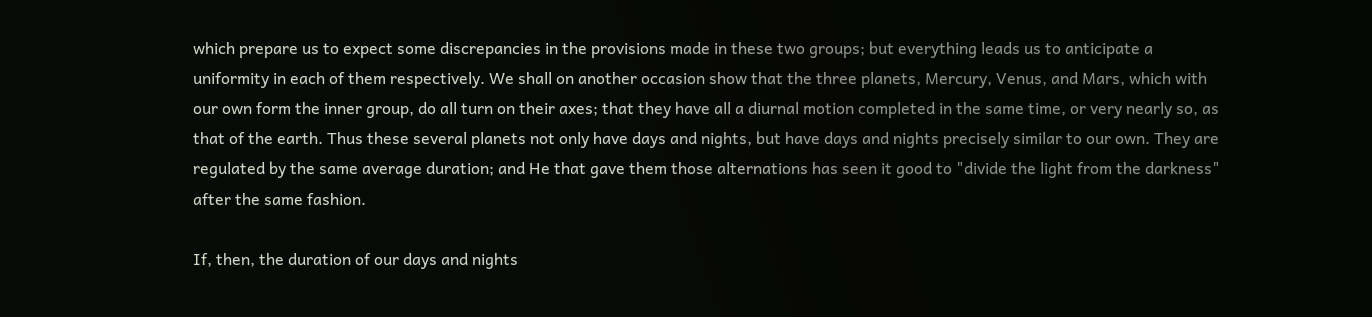which prepare us to expect some discrepancies in the provisions made in these two groups; but everything leads us to anticipate a uniformity in each of them respectively. We shall on another occasion show that the three planets, Mercury, Venus, and Mars, which with our own form the inner group, do all turn on their axes; that they have all a diurnal motion completed in the same time, or very nearly so, as that of the earth. Thus these several planets not only have days and nights, but have days and nights precisely similar to our own. They are regulated by the same average duration; and He that gave them those alternations has seen it good to "divide the light from the darkness" after the same fashion.

If, then, the duration of our days and nights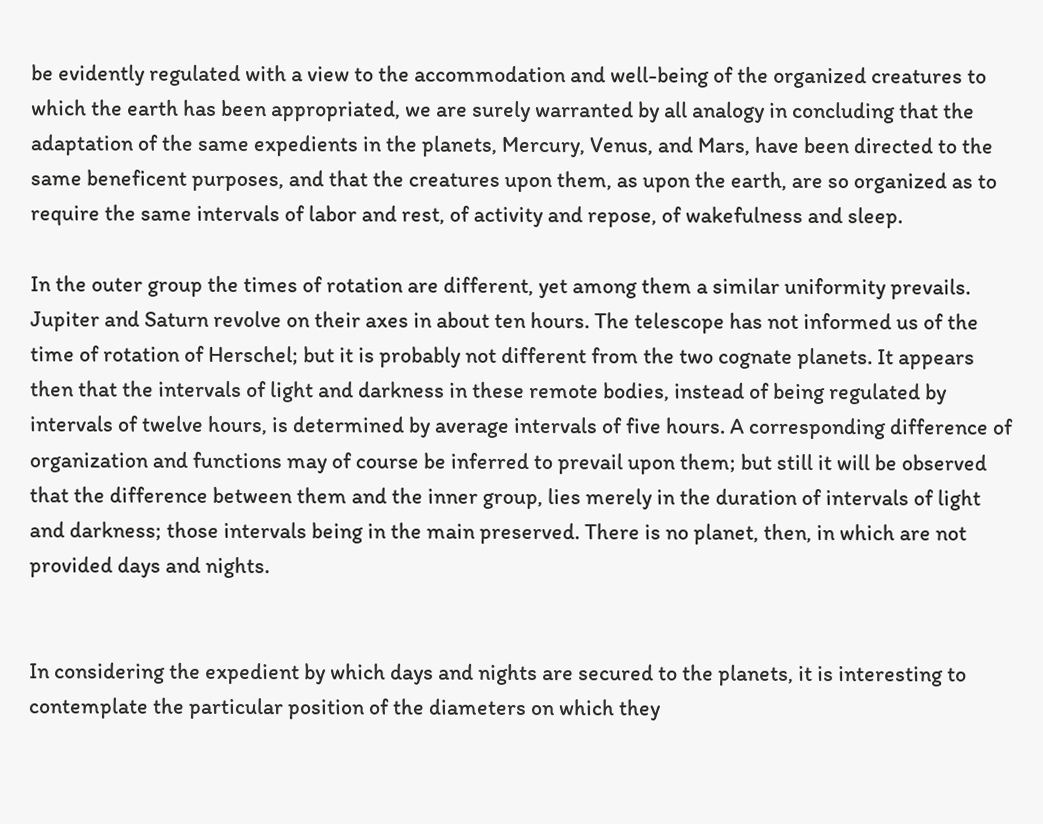be evidently regulated with a view to the accommodation and well-being of the organized creatures to which the earth has been appropriated, we are surely warranted by all analogy in concluding that the adaptation of the same expedients in the planets, Mercury, Venus, and Mars, have been directed to the same beneficent purposes, and that the creatures upon them, as upon the earth, are so organized as to require the same intervals of labor and rest, of activity and repose, of wakefulness and sleep.

In the outer group the times of rotation are different, yet among them a similar uniformity prevails. Jupiter and Saturn revolve on their axes in about ten hours. The telescope has not informed us of the time of rotation of Herschel; but it is probably not different from the two cognate planets. It appears then that the intervals of light and darkness in these remote bodies, instead of being regulated by intervals of twelve hours, is determined by average intervals of five hours. A corresponding difference of organization and functions may of course be inferred to prevail upon them; but still it will be observed that the difference between them and the inner group, lies merely in the duration of intervals of light and darkness; those intervals being in the main preserved. There is no planet, then, in which are not provided days and nights.


In considering the expedient by which days and nights are secured to the planets, it is interesting to contemplate the particular position of the diameters on which they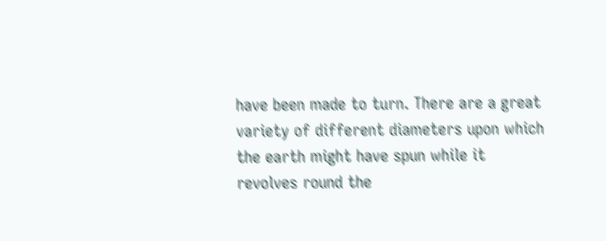have been made to turn. There are a great variety of different diameters upon which the earth might have spun while it revolves round the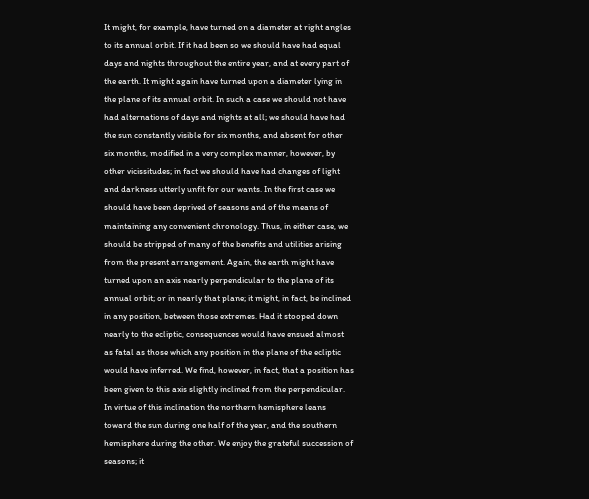It might, for example, have turned on a diameter at right angles to its annual orbit. If it had been so we should have had equal days and nights throughout the entire year, and at every part of the earth. It might again have turned upon a diameter lying in the plane of its annual orbit. In such a case we should not have had alternations of days and nights at all; we should have had the sun constantly visible for six months, and absent for other six months, modified in a very complex manner, however, by other vicissitudes; in fact we should have had changes of light and darkness utterly unfit for our wants. In the first case we should have been deprived of seasons and of the means of maintaining any convenient chronology. Thus, in either case, we should be stripped of many of the benefits and utilities arising from the present arrangement. Again, the earth might have turned upon an axis nearly perpendicular to the plane of its annual orbit; or in nearly that plane; it might, in fact, be inclined in any position, between those extremes. Had it stooped down nearly to the ecliptic, consequences would have ensued almost as fatal as those which any position in the plane of the ecliptic would have inferred. We find, however, in fact, that a position has been given to this axis slightly inclined from the perpendicular. In virtue of this inclination the northern hemisphere leans toward the sun during one half of the year, and the southern hemisphere during the other. We enjoy the grateful succession of seasons; it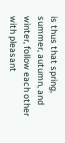is thus that spring, summer, autumn, and winter, follow each other with pleasant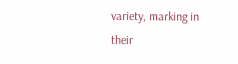variety, marking in their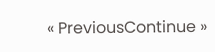« PreviousContinue »